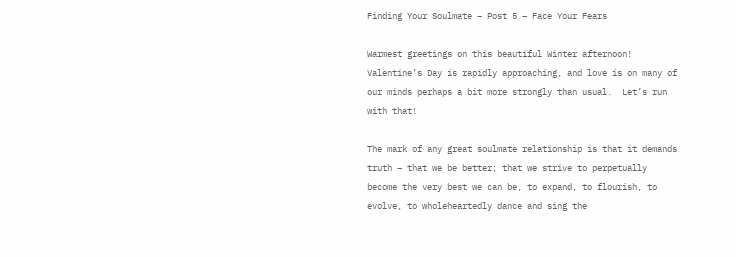Finding Your Soulmate – Post 5 – Face Your Fears

Warmest greetings on this beautiful Winter afternoon!  Valentine’s Day is rapidly approaching, and love is on many of our minds perhaps a bit more strongly than usual.  Let’s run with that!

The mark of any great soulmate relationship is that it demands truth – that we be better; that we strive to perpetually become the very best we can be, to expand, to flourish, to evolve, to wholeheartedly dance and sing the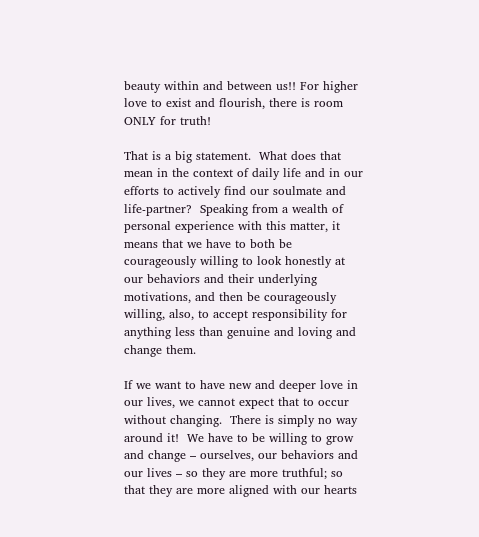beauty within and between us!! For higher love to exist and flourish, there is room ONLY for truth!

That is a big statement.  What does that mean in the context of daily life and in our efforts to actively find our soulmate and life-partner?  Speaking from a wealth of personal experience with this matter, it means that we have to both be courageously willing to look honestly at our behaviors and their underlying motivations, and then be courageously willing, also, to accept responsibility for anything less than genuine and loving and change them.

If we want to have new and deeper love in our lives, we cannot expect that to occur without changing.  There is simply no way around it!  We have to be willing to grow and change – ourselves, our behaviors and our lives – so they are more truthful; so that they are more aligned with our hearts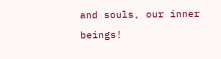and souls, our inner beings!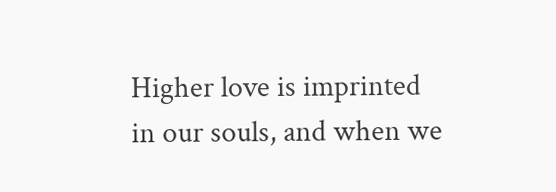Higher love is imprinted in our souls, and when we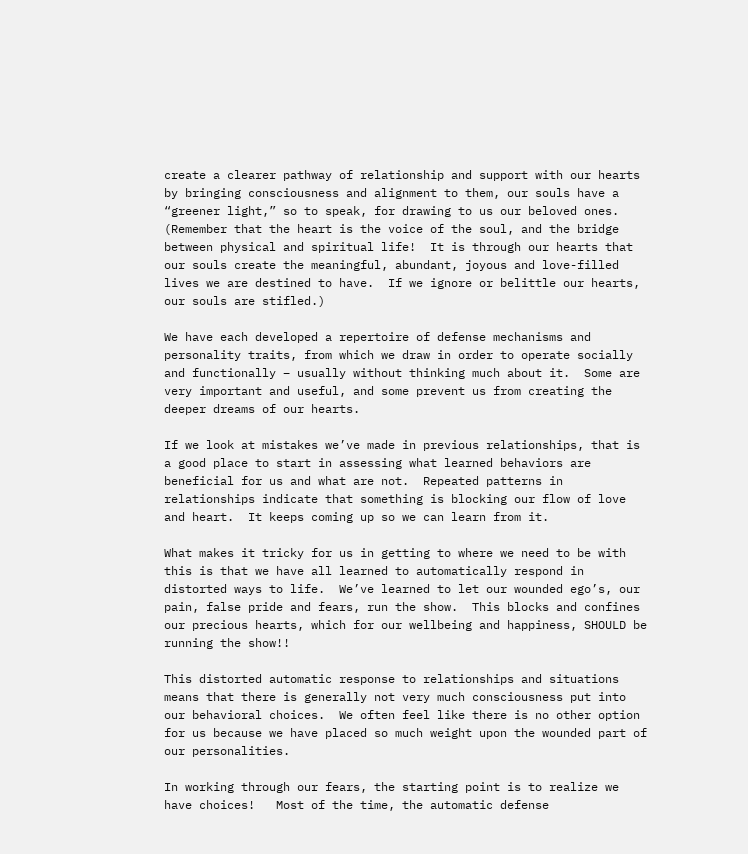create a clearer pathway of relationship and support with our hearts by bringing consciousness and alignment to them, our souls have a “greener light,” so to speak, for drawing to us our beloved ones.  (Remember that the heart is the voice of the soul, and the bridge between physical and spiritual life!  It is through our hearts that our souls create the meaningful, abundant, joyous and love-filled lives we are destined to have.  If we ignore or belittle our hearts, our souls are stifled.)

We have each developed a repertoire of defense mechanisms and personality traits, from which we draw in order to operate socially and functionally – usually without thinking much about it.  Some are very important and useful, and some prevent us from creating the deeper dreams of our hearts.

If we look at mistakes we’ve made in previous relationships, that is a good place to start in assessing what learned behaviors are beneficial for us and what are not.  Repeated patterns in relationships indicate that something is blocking our flow of love and heart.  It keeps coming up so we can learn from it.

What makes it tricky for us in getting to where we need to be with this is that we have all learned to automatically respond in distorted ways to life.  We’ve learned to let our wounded ego’s, our pain, false pride and fears, run the show.  This blocks and confines our precious hearts, which for our wellbeing and happiness, SHOULD be running the show!!

This distorted automatic response to relationships and situations means that there is generally not very much consciousness put into our behavioral choices.  We often feel like there is no other option for us because we have placed so much weight upon the wounded part of our personalities.

In working through our fears, the starting point is to realize we have choices!   Most of the time, the automatic defense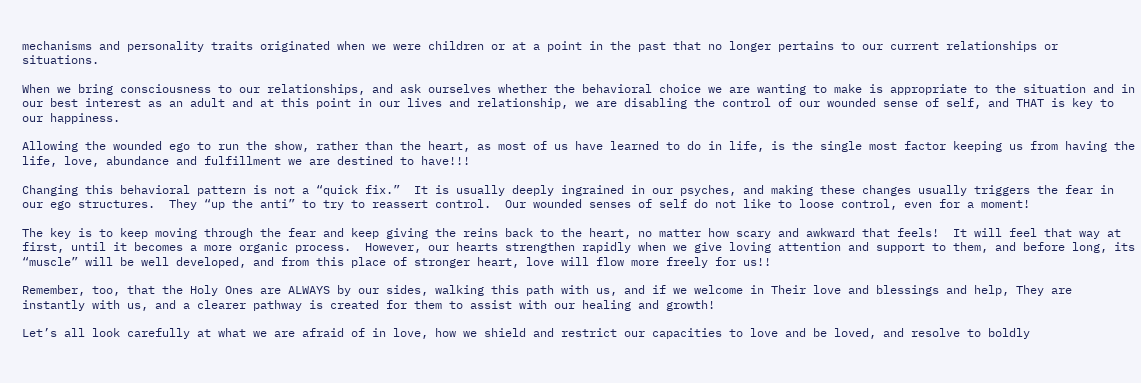mechanisms and personality traits originated when we were children or at a point in the past that no longer pertains to our current relationships or situations.

When we bring consciousness to our relationships, and ask ourselves whether the behavioral choice we are wanting to make is appropriate to the situation and in our best interest as an adult and at this point in our lives and relationship, we are disabling the control of our wounded sense of self, and THAT is key to our happiness.

Allowing the wounded ego to run the show, rather than the heart, as most of us have learned to do in life, is the single most factor keeping us from having the life, love, abundance and fulfillment we are destined to have!!!

Changing this behavioral pattern is not a “quick fix.”  It is usually deeply ingrained in our psyches, and making these changes usually triggers the fear in our ego structures.  They “up the anti” to try to reassert control.  Our wounded senses of self do not like to loose control, even for a moment!

The key is to keep moving through the fear and keep giving the reins back to the heart, no matter how scary and awkward that feels!  It will feel that way at first, until it becomes a more organic process.  However, our hearts strengthen rapidly when we give loving attention and support to them, and before long, its “muscle” will be well developed, and from this place of stronger heart, love will flow more freely for us!!

Remember, too, that the Holy Ones are ALWAYS by our sides, walking this path with us, and if we welcome in Their love and blessings and help, They are instantly with us, and a clearer pathway is created for them to assist with our healing and growth!

Let’s all look carefully at what we are afraid of in love, how we shield and restrict our capacities to love and be loved, and resolve to boldly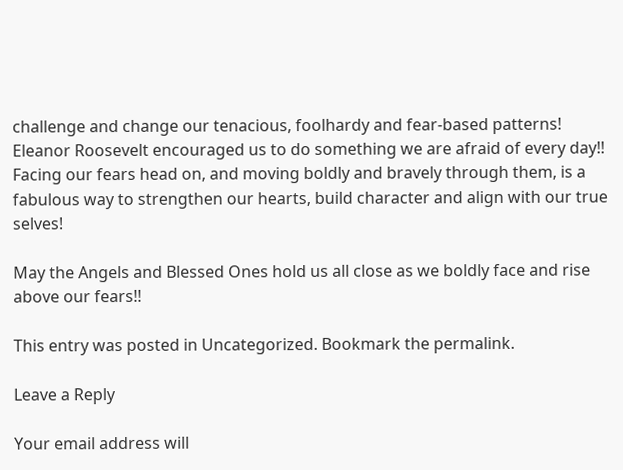challenge and change our tenacious, foolhardy and fear-based patterns!  Eleanor Roosevelt encouraged us to do something we are afraid of every day!!  Facing our fears head on, and moving boldly and bravely through them, is a fabulous way to strengthen our hearts, build character and align with our true selves!

May the Angels and Blessed Ones hold us all close as we boldly face and rise above our fears!!

This entry was posted in Uncategorized. Bookmark the permalink.

Leave a Reply

Your email address will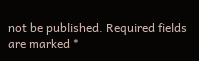not be published. Required fields are marked *